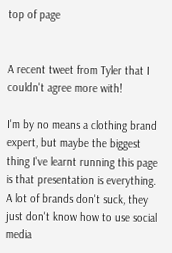top of page


A recent tweet from Tyler that I couldn't agree more with!

I'm by no means a clothing brand expert, but maybe the biggest thing I've learnt running this page is that presentation is everything. A lot of brands don't suck, they just don't know how to use social media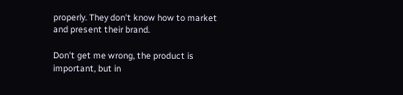properly. They don't know how to market and present their brand.

Don't get me wrong, the product is important, but in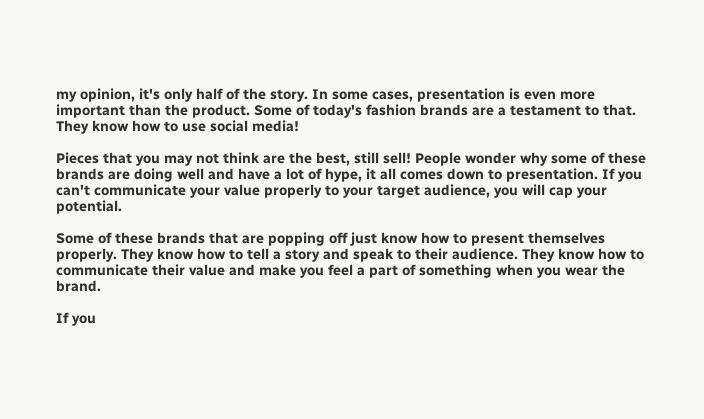my opinion, it's only half of the story. In some cases, presentation is even more important than the product. Some of today's fashion brands are a testament to that. They know how to use social media!

Pieces that you may not think are the best, still sell! People wonder why some of these brands are doing well and have a lot of hype, it all comes down to presentation. If you can't communicate your value properly to your target audience, you will cap your potential.

Some of these brands that are popping off just know how to present themselves properly. They know how to tell a story and speak to their audience. They know how to communicate their value and make you feel a part of something when you wear the brand.

If you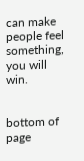can make people feel something, you will win.


bottom of page